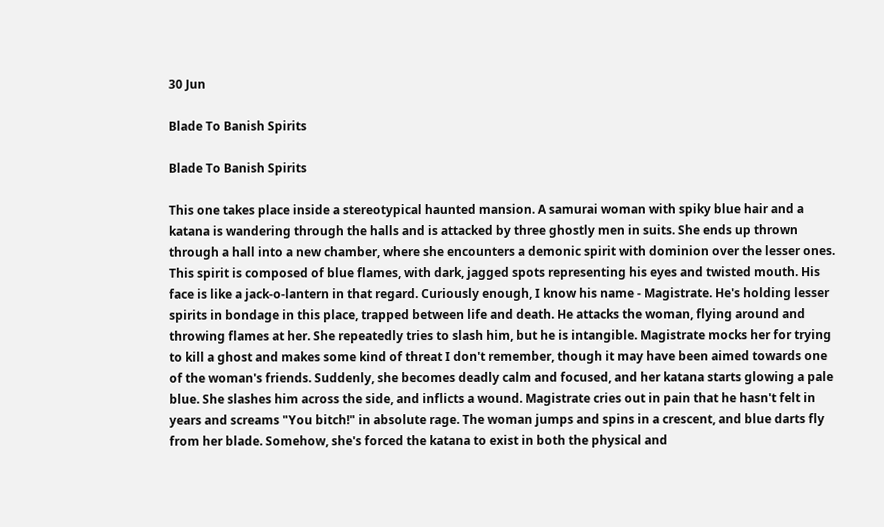30 Jun

Blade To Banish Spirits

Blade To Banish Spirits

This one takes place inside a stereotypical haunted mansion. A samurai woman with spiky blue hair and a katana is wandering through the halls and is attacked by three ghostly men in suits. She ends up thrown through a hall into a new chamber, where she encounters a demonic spirit with dominion over the lesser ones. This spirit is composed of blue flames, with dark, jagged spots representing his eyes and twisted mouth. His face is like a jack-o-lantern in that regard. Curiously enough, I know his name - Magistrate. He's holding lesser spirits in bondage in this place, trapped between life and death. He attacks the woman, flying around and throwing flames at her. She repeatedly tries to slash him, but he is intangible. Magistrate mocks her for trying to kill a ghost and makes some kind of threat I don't remember, though it may have been aimed towards one of the woman's friends. Suddenly, she becomes deadly calm and focused, and her katana starts glowing a pale blue. She slashes him across the side, and inflicts a wound. Magistrate cries out in pain that he hasn't felt in years and screams "You bitch!" in absolute rage. The woman jumps and spins in a crescent, and blue darts fly from her blade. Somehow, she's forced the katana to exist in both the physical and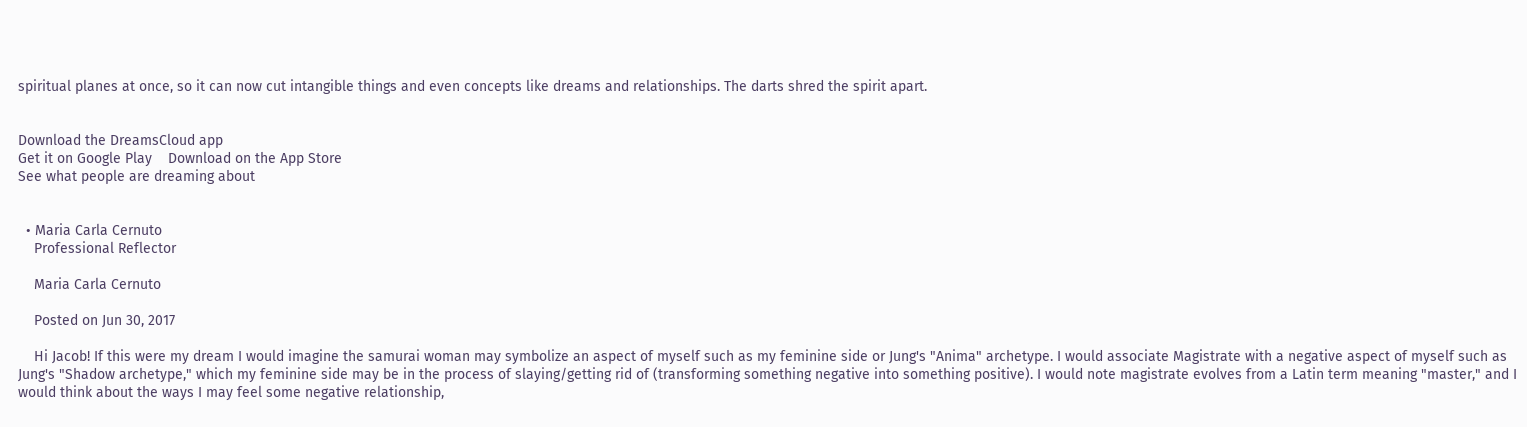spiritual planes at once, so it can now cut intangible things and even concepts like dreams and relationships. The darts shred the spirit apart.


Download the DreamsCloud app
Get it on Google Play    Download on the App Store
See what people are dreaming about


  • Maria Carla Cernuto
    Professional Reflector

    Maria Carla Cernuto

    Posted on Jun 30, 2017

    Hi Jacob! If this were my dream I would imagine the samurai woman may symbolize an aspect of myself such as my feminine side or Jung's "Anima" archetype. I would associate Magistrate with a negative aspect of myself such as Jung's "Shadow archetype," which my feminine side may be in the process of slaying/getting rid of (transforming something negative into something positive). I would note magistrate evolves from a Latin term meaning "master," and I would think about the ways I may feel some negative relationship,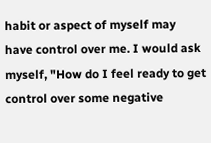habit or aspect of myself may have control over me. I would ask myself, "How do I feel ready to get control over some negative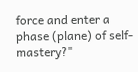force and enter a phase (plane) of self-mastery?"